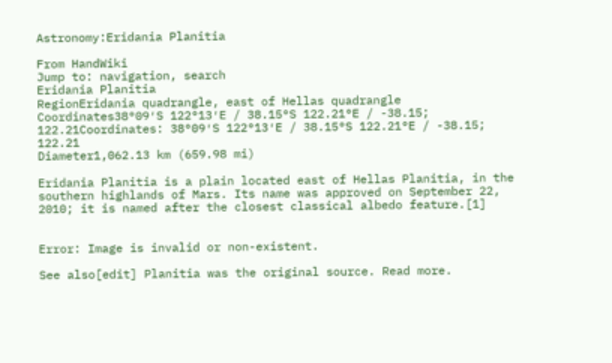Astronomy:Eridania Planitia

From HandWiki
Jump to: navigation, search
Eridania Planitia
RegionEridania quadrangle, east of Hellas quadrangle
Coordinates38°09′S 122°13′E / 38.15°S 122.21°E / -38.15; 122.21Coordinates: 38°09′S 122°13′E / 38.15°S 122.21°E / -38.15; 122.21
Diameter1,062.13 km (659.98 mi)

Eridania Planitia is a plain located east of Hellas Planitia, in the southern highlands of Mars. Its name was approved on September 22, 2010; it is named after the closest classical albedo feature.[1]


Error: Image is invalid or non-existent.

See also[edit] Planitia was the original source. Read more.